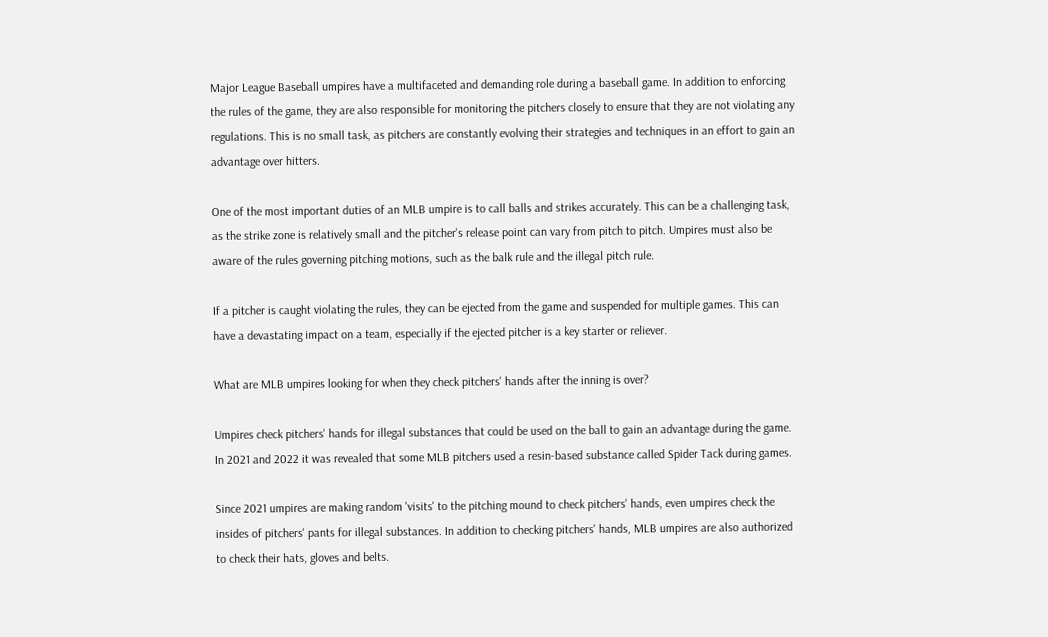Major League Baseball umpires have a multifaceted and demanding role during a baseball game. In addition to enforcing the rules of the game, they are also responsible for monitoring the pitchers closely to ensure that they are not violating any regulations. This is no small task, as pitchers are constantly evolving their strategies and techniques in an effort to gain an advantage over hitters.

One of the most important duties of an MLB umpire is to call balls and strikes accurately. This can be a challenging task, as the strike zone is relatively small and the pitcher's release point can vary from pitch to pitch. Umpires must also be aware of the rules governing pitching motions, such as the balk rule and the illegal pitch rule.

If a pitcher is caught violating the rules, they can be ejected from the game and suspended for multiple games. This can have a devastating impact on a team, especially if the ejected pitcher is a key starter or reliever.

What are MLB umpires looking for when they check pitchers' hands after the inning is over?

Umpires check pitchers' hands for illegal substances that could be used on the ball to gain an advantage during the game. In 2021 and 2022 it was revealed that some MLB pitchers used a resin-based substance called Spider Tack during games.

Since 2021 umpires are making random 'visits' to the pitching mound to check pitchers' hands, even umpires check the insides of pitchers' pants for illegal substances. In addition to checking pitchers' hands, MLB umpires are also authorized to check their hats, gloves and belts.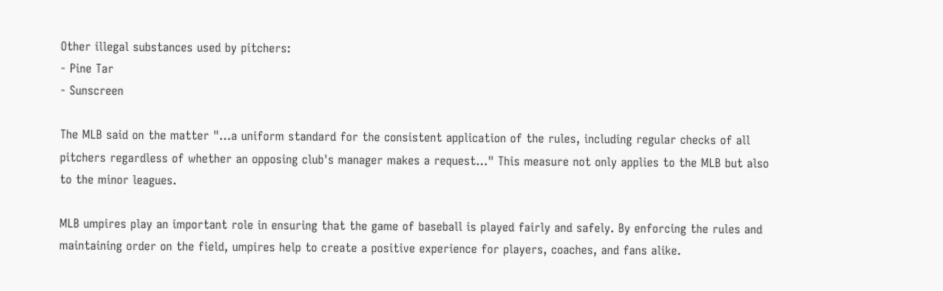Other illegal substances used by pitchers:
- Pine Tar
- Sunscreen

The MLB said on the matter "...a uniform standard for the consistent application of the rules, including regular checks of all pitchers regardless of whether an opposing club's manager makes a request..." This measure not only applies to the MLB but also to the minor leagues.

MLB umpires play an important role in ensuring that the game of baseball is played fairly and safely. By enforcing the rules and maintaining order on the field, umpires help to create a positive experience for players, coaches, and fans alike.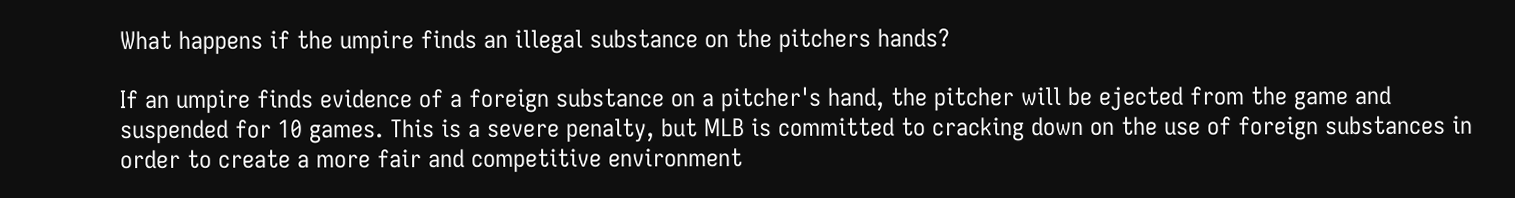What happens if the umpire finds an illegal substance on the pitchers hands?

If an umpire finds evidence of a foreign substance on a pitcher's hand, the pitcher will be ejected from the game and suspended for 10 games. This is a severe penalty, but MLB is committed to cracking down on the use of foreign substances in order to create a more fair and competitive environment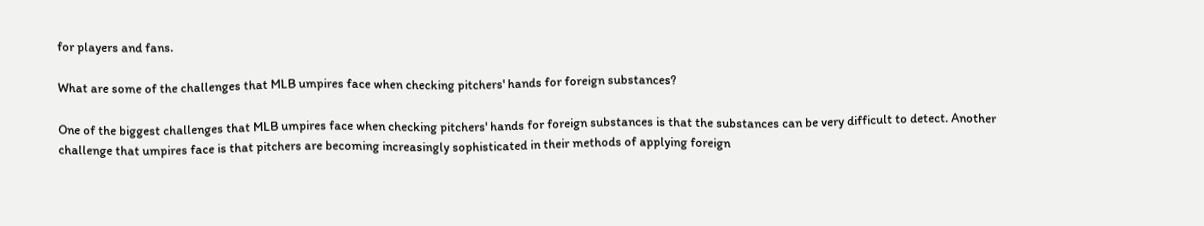for players and fans.

What are some of the challenges that MLB umpires face when checking pitchers' hands for foreign substances?

One of the biggest challenges that MLB umpires face when checking pitchers' hands for foreign substances is that the substances can be very difficult to detect. Another challenge that umpires face is that pitchers are becoming increasingly sophisticated in their methods of applying foreign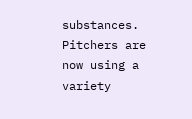substances. Pitchers are now using a variety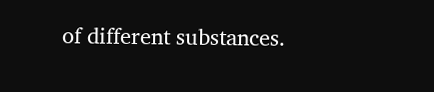of different substances.